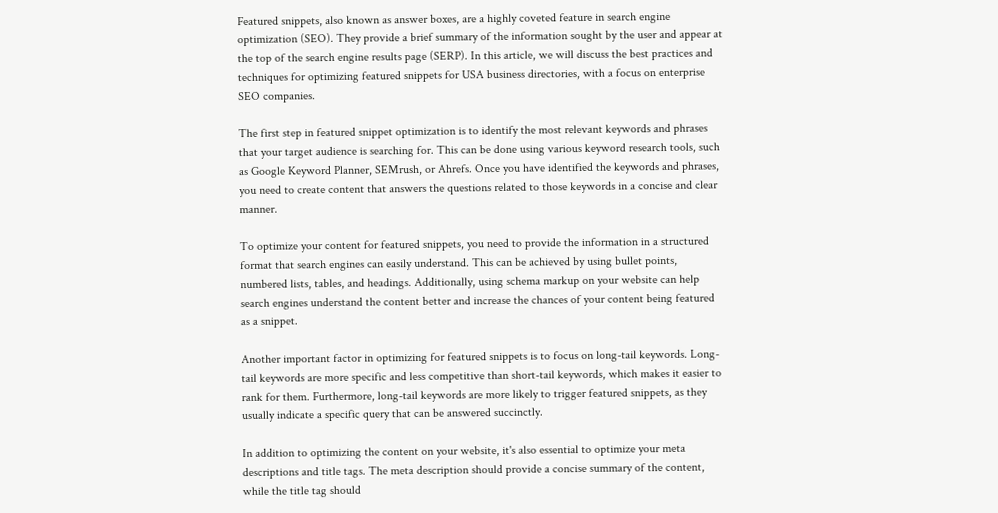Featured snippets, also known as answer boxes, are a highly coveted feature in search engine optimization (SEO). They provide a brief summary of the information sought by the user and appear at the top of the search engine results page (SERP). In this article, we will discuss the best practices and techniques for optimizing featured snippets for USA business directories, with a focus on enterprise SEO companies.

The first step in featured snippet optimization is to identify the most relevant keywords and phrases that your target audience is searching for. This can be done using various keyword research tools, such as Google Keyword Planner, SEMrush, or Ahrefs. Once you have identified the keywords and phrases, you need to create content that answers the questions related to those keywords in a concise and clear manner.

To optimize your content for featured snippets, you need to provide the information in a structured format that search engines can easily understand. This can be achieved by using bullet points, numbered lists, tables, and headings. Additionally, using schema markup on your website can help search engines understand the content better and increase the chances of your content being featured as a snippet.

Another important factor in optimizing for featured snippets is to focus on long-tail keywords. Long-tail keywords are more specific and less competitive than short-tail keywords, which makes it easier to rank for them. Furthermore, long-tail keywords are more likely to trigger featured snippets, as they usually indicate a specific query that can be answered succinctly.

In addition to optimizing the content on your website, it's also essential to optimize your meta descriptions and title tags. The meta description should provide a concise summary of the content, while the title tag should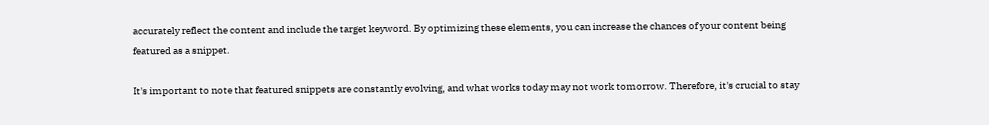accurately reflect the content and include the target keyword. By optimizing these elements, you can increase the chances of your content being featured as a snippet.

It's important to note that featured snippets are constantly evolving, and what works today may not work tomorrow. Therefore, it's crucial to stay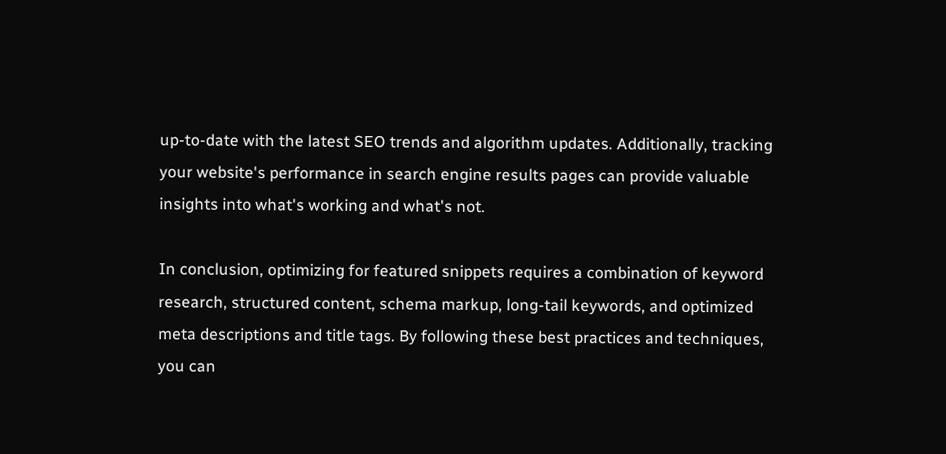up-to-date with the latest SEO trends and algorithm updates. Additionally, tracking your website's performance in search engine results pages can provide valuable insights into what's working and what's not.

In conclusion, optimizing for featured snippets requires a combination of keyword research, structured content, schema markup, long-tail keywords, and optimized meta descriptions and title tags. By following these best practices and techniques, you can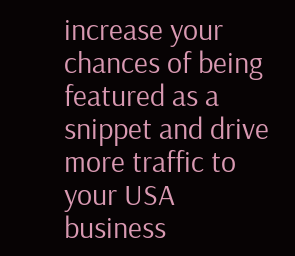increase your chances of being featured as a snippet and drive more traffic to your USA business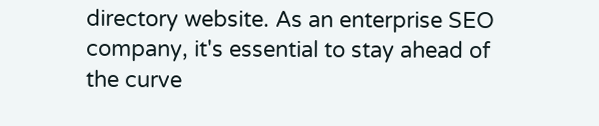directory website. As an enterprise SEO company, it's essential to stay ahead of the curve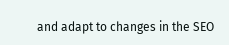and adapt to changes in the SEO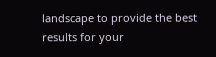landscape to provide the best results for your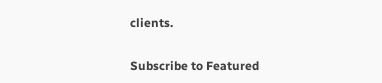clients.

Subscribe to Featured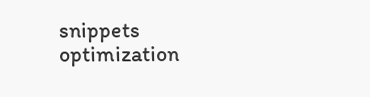snippets optimization